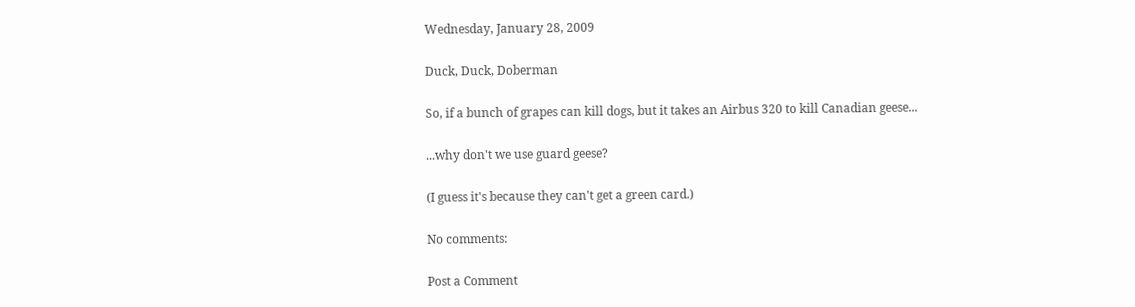Wednesday, January 28, 2009

Duck, Duck, Doberman

So, if a bunch of grapes can kill dogs, but it takes an Airbus 320 to kill Canadian geese...

...why don't we use guard geese?

(I guess it's because they can't get a green card.)

No comments:

Post a Comment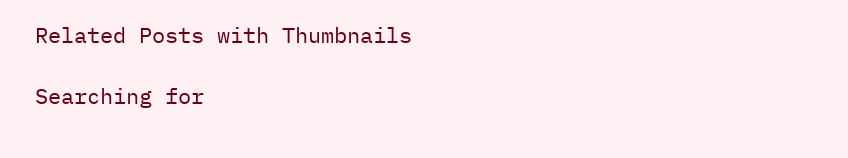Related Posts with Thumbnails

Searching for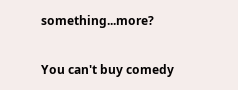something...more?

You can't buy comedy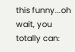this funny...oh wait, you totally can: